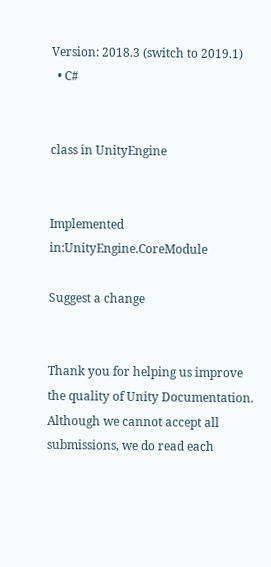Version: 2018.3 (switch to 2019.1)
  • C#


class in UnityEngine


Implemented in:UnityEngine.CoreModule

Suggest a change


Thank you for helping us improve the quality of Unity Documentation. Although we cannot accept all submissions, we do read each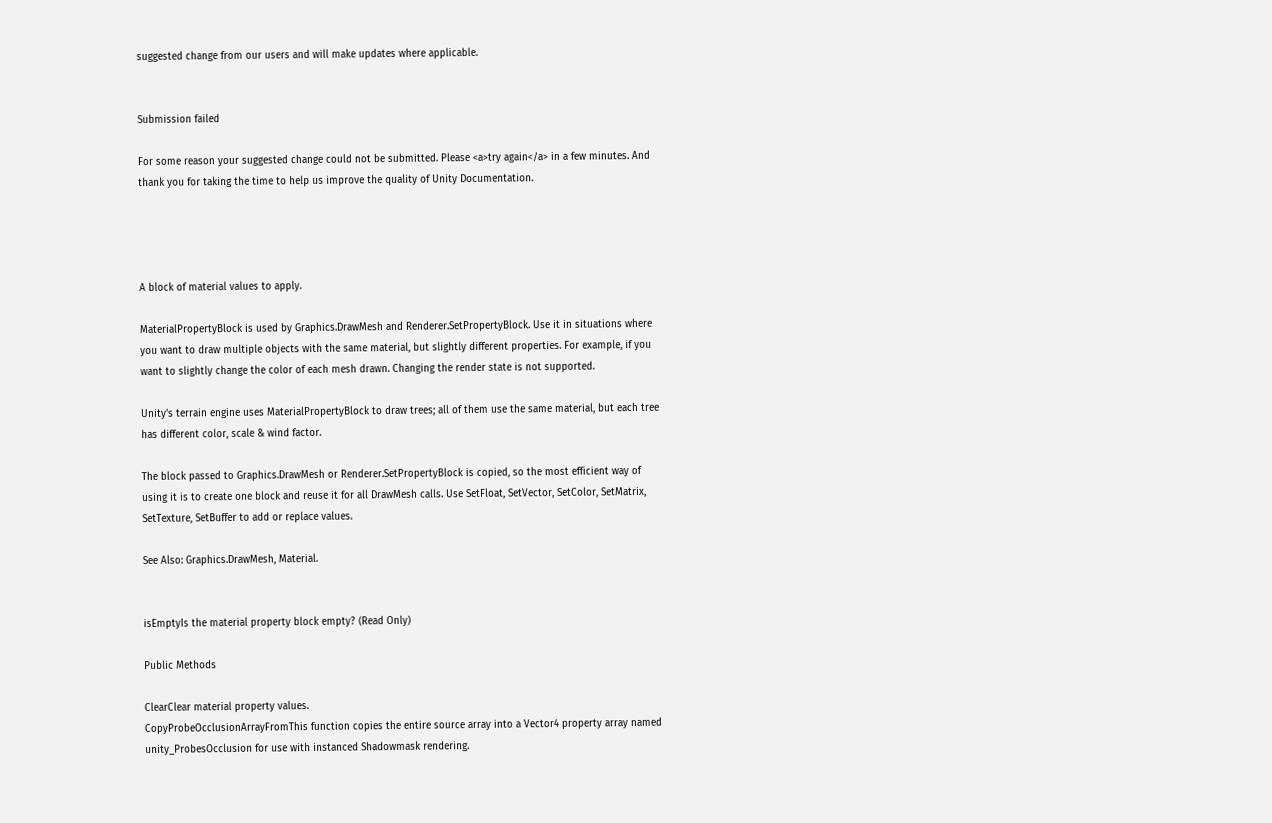suggested change from our users and will make updates where applicable.


Submission failed

For some reason your suggested change could not be submitted. Please <a>try again</a> in a few minutes. And thank you for taking the time to help us improve the quality of Unity Documentation.




A block of material values to apply.

MaterialPropertyBlock is used by Graphics.DrawMesh and Renderer.SetPropertyBlock. Use it in situations where you want to draw multiple objects with the same material, but slightly different properties. For example, if you want to slightly change the color of each mesh drawn. Changing the render state is not supported.

Unity's terrain engine uses MaterialPropertyBlock to draw trees; all of them use the same material, but each tree has different color, scale & wind factor.

The block passed to Graphics.DrawMesh or Renderer.SetPropertyBlock is copied, so the most efficient way of using it is to create one block and reuse it for all DrawMesh calls. Use SetFloat, SetVector, SetColor, SetMatrix, SetTexture, SetBuffer to add or replace values.

See Also: Graphics.DrawMesh, Material.


isEmptyIs the material property block empty? (Read Only)

Public Methods

ClearClear material property values.
CopyProbeOcclusionArrayFromThis function copies the entire source array into a Vector4 property array named unity_ProbesOcclusion for use with instanced Shadowmask rendering.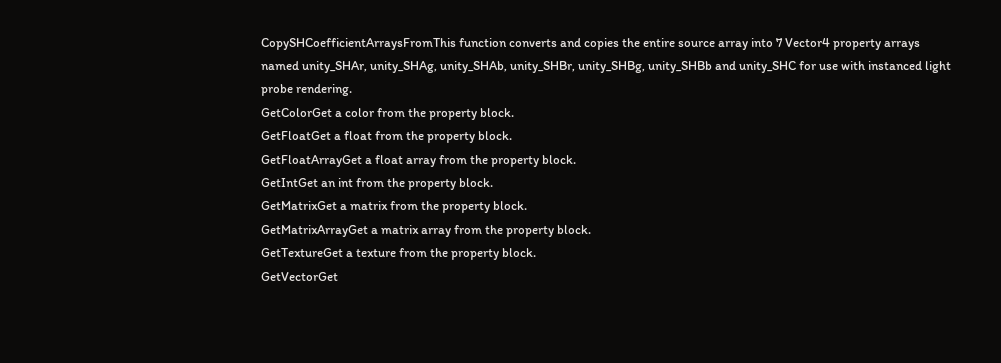CopySHCoefficientArraysFromThis function converts and copies the entire source array into 7 Vector4 property arrays named unity_SHAr, unity_SHAg, unity_SHAb, unity_SHBr, unity_SHBg, unity_SHBb and unity_SHC for use with instanced light probe rendering.
GetColorGet a color from the property block.
GetFloatGet a float from the property block.
GetFloatArrayGet a float array from the property block.
GetIntGet an int from the property block.
GetMatrixGet a matrix from the property block.
GetMatrixArrayGet a matrix array from the property block.
GetTextureGet a texture from the property block.
GetVectorGet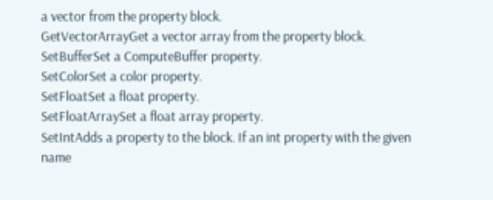a vector from the property block.
GetVectorArrayGet a vector array from the property block.
SetBufferSet a ComputeBuffer property.
SetColorSet a color property.
SetFloatSet a float property.
SetFloatArraySet a float array property.
SetIntAdds a property to the block. If an int property with the given name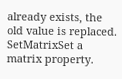already exists, the old value is replaced.
SetMatrixSet a matrix property.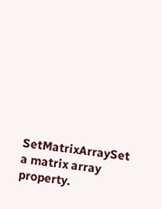SetMatrixArraySet a matrix array property.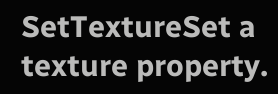SetTextureSet a texture property.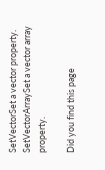SetVectorSet a vector property.
SetVectorArraySet a vector array property.

Did you find this page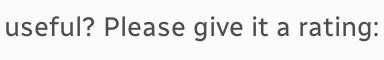useful? Please give it a rating: